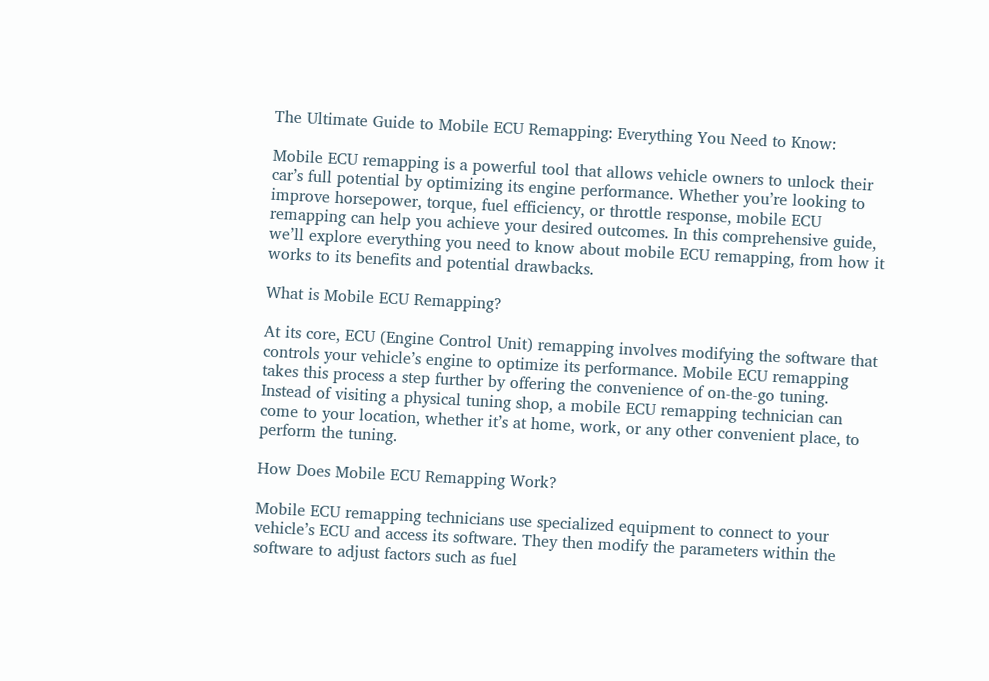The Ultimate Guide to Mobile ECU Remapping: Everything You Need to Know:

Mobile ECU remapping is a powerful tool that allows vehicle owners to unlock their car’s full potential by optimizing its engine performance. Whether you’re looking to improve horsepower, torque, fuel efficiency, or throttle response, mobile ECU remapping can help you achieve your desired outcomes. In this comprehensive guide, we’ll explore everything you need to know about mobile ECU remapping, from how it works to its benefits and potential drawbacks.

What is Mobile ECU Remapping?

At its core, ECU (Engine Control Unit) remapping involves modifying the software that controls your vehicle’s engine to optimize its performance. Mobile ECU remapping takes this process a step further by offering the convenience of on-the-go tuning. Instead of visiting a physical tuning shop, a mobile ECU remapping technician can come to your location, whether it’s at home, work, or any other convenient place, to perform the tuning.

How Does Mobile ECU Remapping Work?

Mobile ECU remapping technicians use specialized equipment to connect to your vehicle’s ECU and access its software. They then modify the parameters within the software to adjust factors such as fuel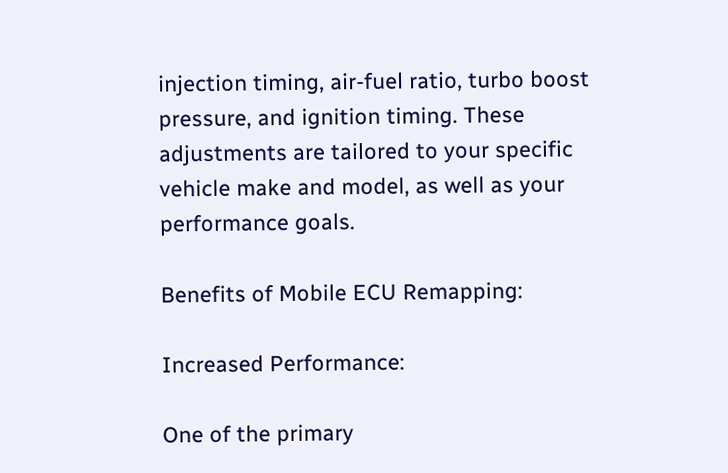injection timing, air-fuel ratio, turbo boost pressure, and ignition timing. These adjustments are tailored to your specific vehicle make and model, as well as your performance goals.

Benefits of Mobile ECU Remapping:

Increased Performance:

One of the primary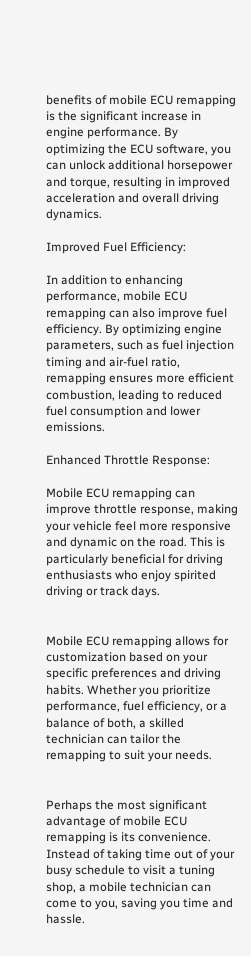benefits of mobile ECU remapping is the significant increase in engine performance. By optimizing the ECU software, you can unlock additional horsepower and torque, resulting in improved acceleration and overall driving dynamics.

Improved Fuel Efficiency:

In addition to enhancing performance, mobile ECU remapping can also improve fuel efficiency. By optimizing engine parameters, such as fuel injection timing and air-fuel ratio, remapping ensures more efficient combustion, leading to reduced fuel consumption and lower emissions.

Enhanced Throttle Response:

Mobile ECU remapping can improve throttle response, making your vehicle feel more responsive and dynamic on the road. This is particularly beneficial for driving enthusiasts who enjoy spirited driving or track days.


Mobile ECU remapping allows for customization based on your specific preferences and driving habits. Whether you prioritize performance, fuel efficiency, or a balance of both, a skilled technician can tailor the remapping to suit your needs.


Perhaps the most significant advantage of mobile ECU remapping is its convenience. Instead of taking time out of your busy schedule to visit a tuning shop, a mobile technician can come to you, saving you time and hassle.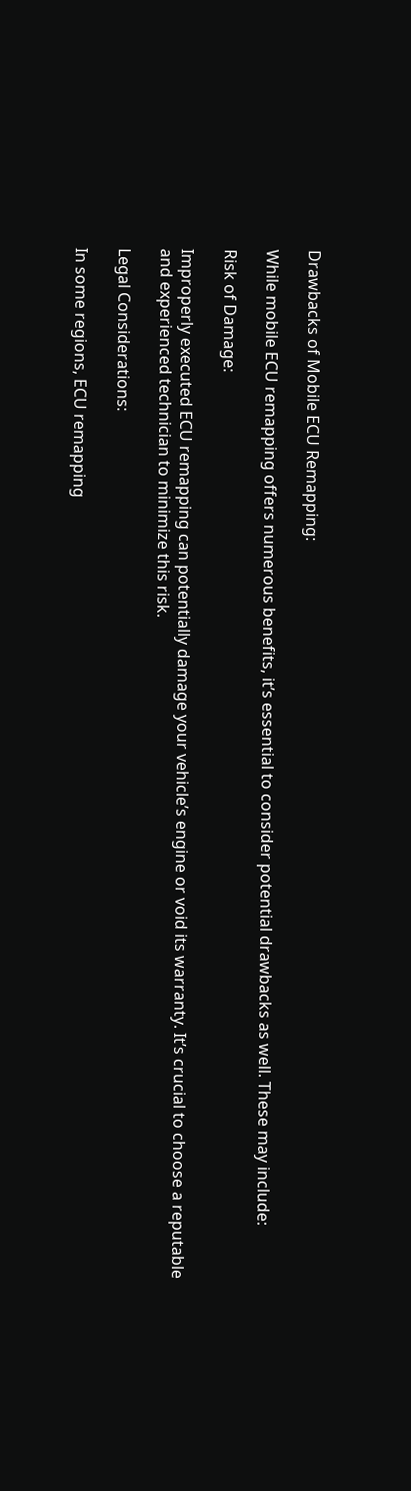Drawbacks of Mobile ECU Remapping:

While mobile ECU remapping offers numerous benefits, it’s essential to consider potential drawbacks as well. These may include:

Risk of Damage:

Improperly executed ECU remapping can potentially damage your vehicle’s engine or void its warranty. It’s crucial to choose a reputable and experienced technician to minimize this risk.

Legal Considerations:

In some regions, ECU remapping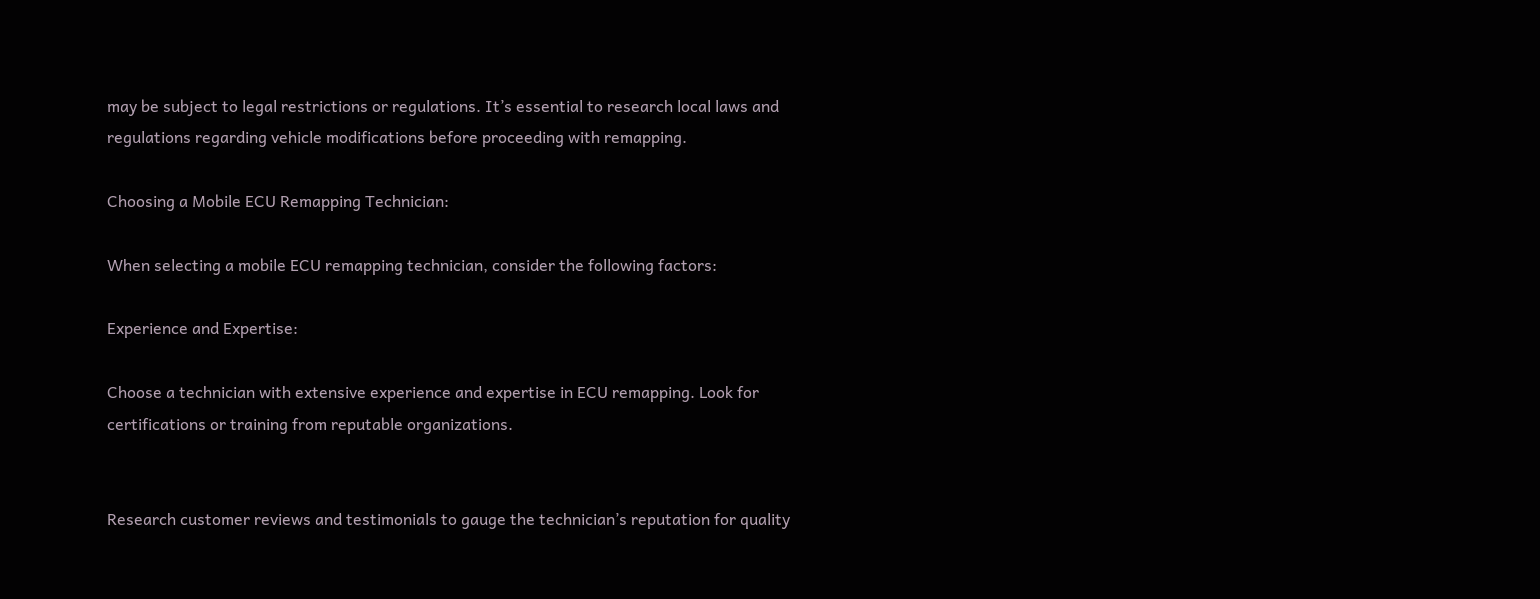may be subject to legal restrictions or regulations. It’s essential to research local laws and regulations regarding vehicle modifications before proceeding with remapping.

Choosing a Mobile ECU Remapping Technician:

When selecting a mobile ECU remapping technician, consider the following factors:

Experience and Expertise:

Choose a technician with extensive experience and expertise in ECU remapping. Look for certifications or training from reputable organizations.


Research customer reviews and testimonials to gauge the technician’s reputation for quality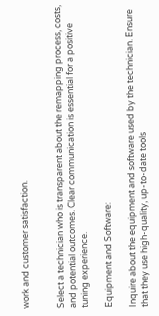work and customer satisfaction.


Select a technician who is transparent about the remapping process, costs, and potential outcomes. Clear communication is essential for a positive tuning experience.

Equipment and Software:

Inquire about the equipment and software used by the technician. Ensure that they use high-quality, up-to-date tools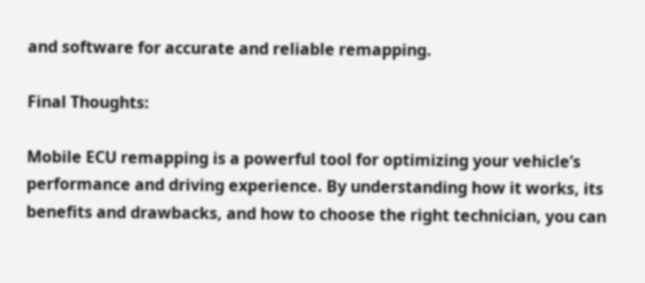and software for accurate and reliable remapping.

Final Thoughts:

Mobile ECU remapping is a powerful tool for optimizing your vehicle’s performance and driving experience. By understanding how it works, its benefits and drawbacks, and how to choose the right technician, you can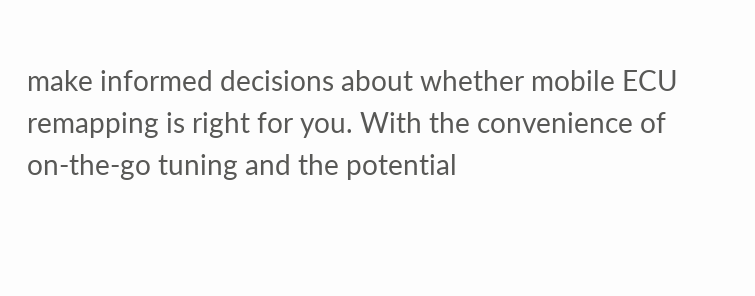make informed decisions about whether mobile ECU remapping is right for you. With the convenience of on-the-go tuning and the potential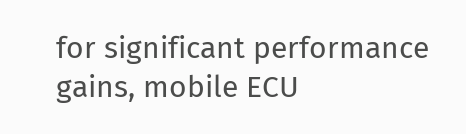for significant performance gains, mobile ECU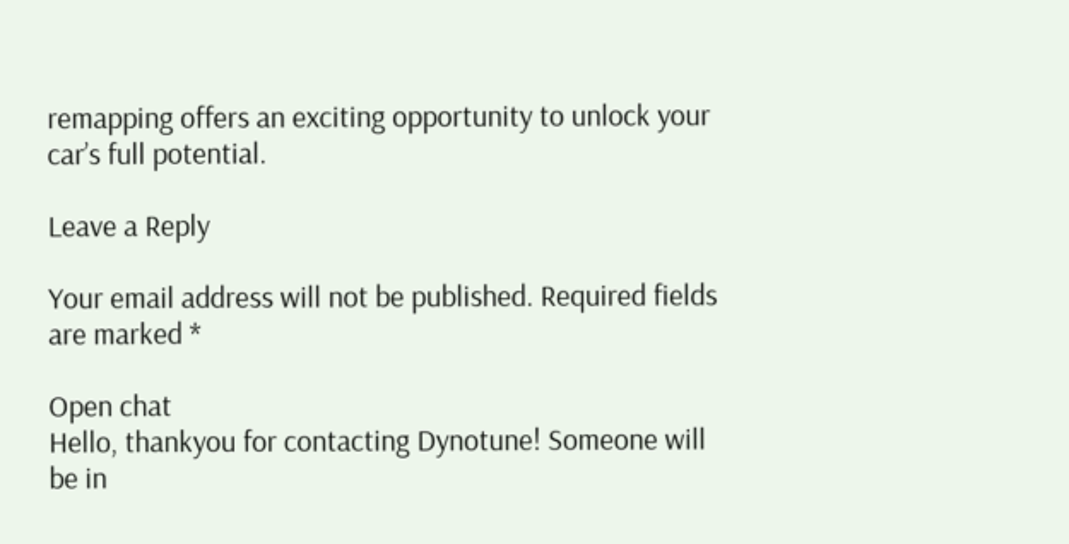remapping offers an exciting opportunity to unlock your car’s full potential.

Leave a Reply

Your email address will not be published. Required fields are marked *

Open chat
Hello, thankyou for contacting Dynotune! Someone will be in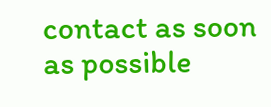contact as soon as possible